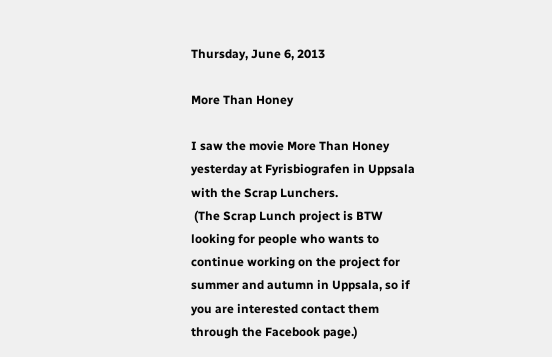Thursday, June 6, 2013

More Than Honey

I saw the movie More Than Honey yesterday at Fyrisbiografen in Uppsala with the Scrap Lunchers.
 (The Scrap Lunch project is BTW looking for people who wants to continue working on the project for summer and autumn in Uppsala, so if you are interested contact them through the Facebook page.)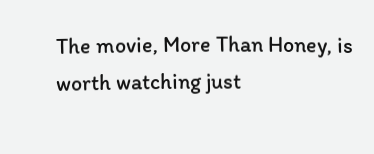The movie, More Than Honey, is worth watching just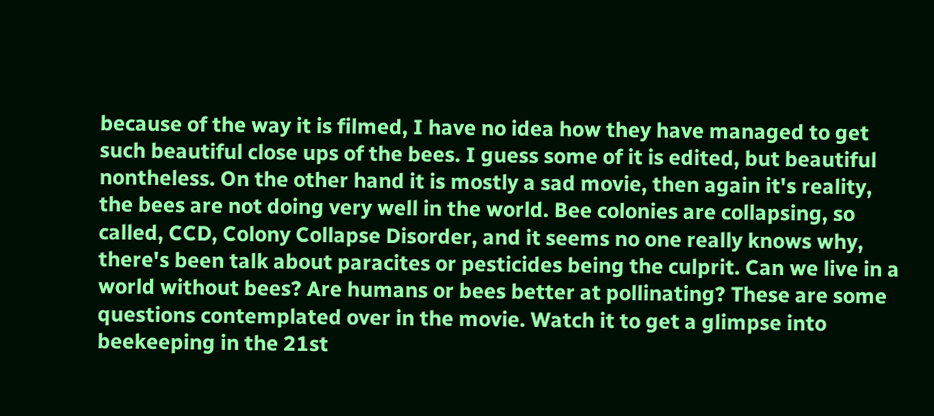because of the way it is filmed, I have no idea how they have managed to get such beautiful close ups of the bees. I guess some of it is edited, but beautiful nontheless. On the other hand it is mostly a sad movie, then again it's reality, the bees are not doing very well in the world. Bee colonies are collapsing, so called, CCD, Colony Collapse Disorder, and it seems no one really knows why, there's been talk about paracites or pesticides being the culprit. Can we live in a world without bees? Are humans or bees better at pollinating? These are some questions contemplated over in the movie. Watch it to get a glimpse into beekeeping in the 21st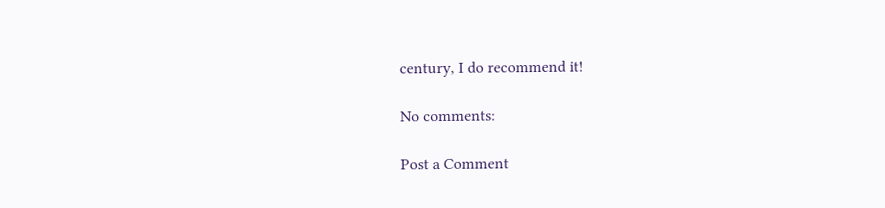century, I do recommend it!

No comments:

Post a Comment